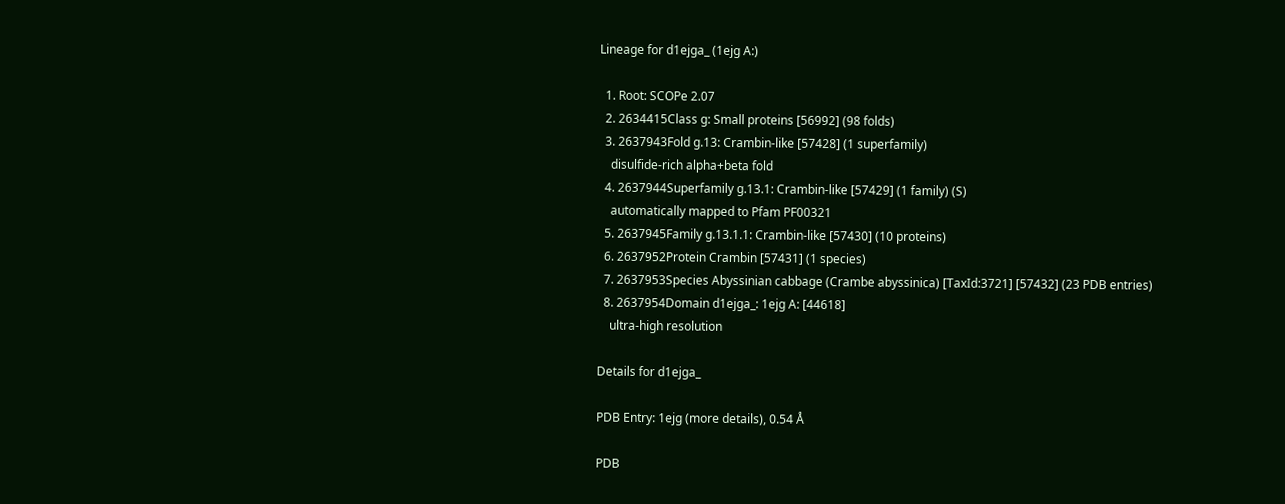Lineage for d1ejga_ (1ejg A:)

  1. Root: SCOPe 2.07
  2. 2634415Class g: Small proteins [56992] (98 folds)
  3. 2637943Fold g.13: Crambin-like [57428] (1 superfamily)
    disulfide-rich alpha+beta fold
  4. 2637944Superfamily g.13.1: Crambin-like [57429] (1 family) (S)
    automatically mapped to Pfam PF00321
  5. 2637945Family g.13.1.1: Crambin-like [57430] (10 proteins)
  6. 2637952Protein Crambin [57431] (1 species)
  7. 2637953Species Abyssinian cabbage (Crambe abyssinica) [TaxId:3721] [57432] (23 PDB entries)
  8. 2637954Domain d1ejga_: 1ejg A: [44618]
    ultra-high resolution

Details for d1ejga_

PDB Entry: 1ejg (more details), 0.54 Å

PDB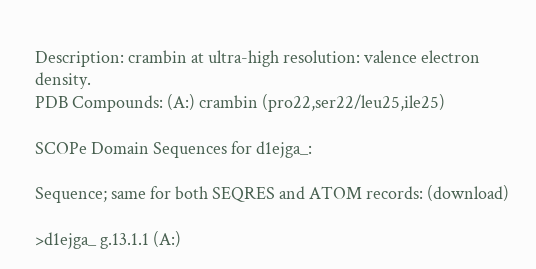Description: crambin at ultra-high resolution: valence electron density.
PDB Compounds: (A:) crambin (pro22,ser22/leu25,ile25)

SCOPe Domain Sequences for d1ejga_:

Sequence; same for both SEQRES and ATOM records: (download)

>d1ejga_ g.13.1.1 (A:)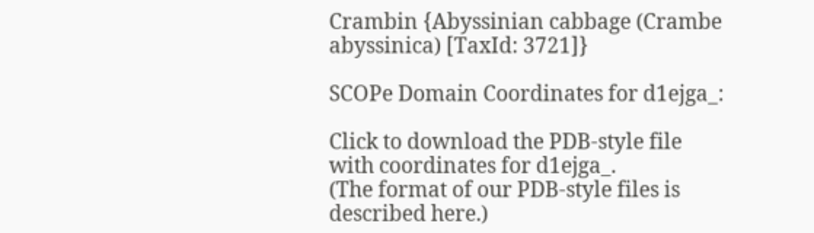Crambin {Abyssinian cabbage (Crambe abyssinica) [TaxId: 3721]}

SCOPe Domain Coordinates for d1ejga_:

Click to download the PDB-style file with coordinates for d1ejga_.
(The format of our PDB-style files is described here.)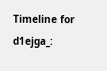Timeline for d1ejga_: